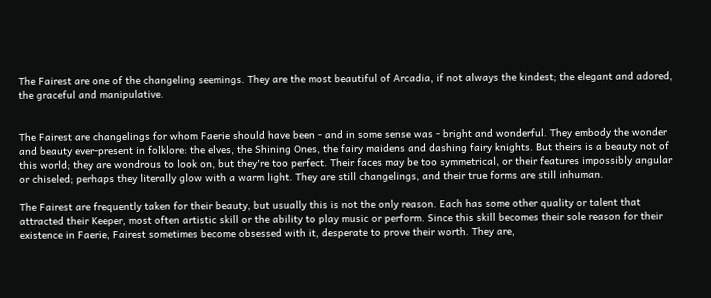The Fairest are one of the changeling seemings. They are the most beautiful of Arcadia, if not always the kindest; the elegant and adored, the graceful and manipulative.


The Fairest are changelings for whom Faerie should have been - and in some sense was - bright and wonderful. They embody the wonder and beauty ever-present in folklore: the elves, the Shining Ones, the fairy maidens and dashing fairy knights. But theirs is a beauty not of this world; they are wondrous to look on, but they're too perfect. Their faces may be too symmetrical, or their features impossibly angular or chiseled; perhaps they literally glow with a warm light. They are still changelings, and their true forms are still inhuman.

The Fairest are frequently taken for their beauty, but usually this is not the only reason. Each has some other quality or talent that attracted their Keeper, most often artistic skill or the ability to play music or perform. Since this skill becomes their sole reason for their existence in Faerie, Fairest sometimes become obsessed with it, desperate to prove their worth. They are,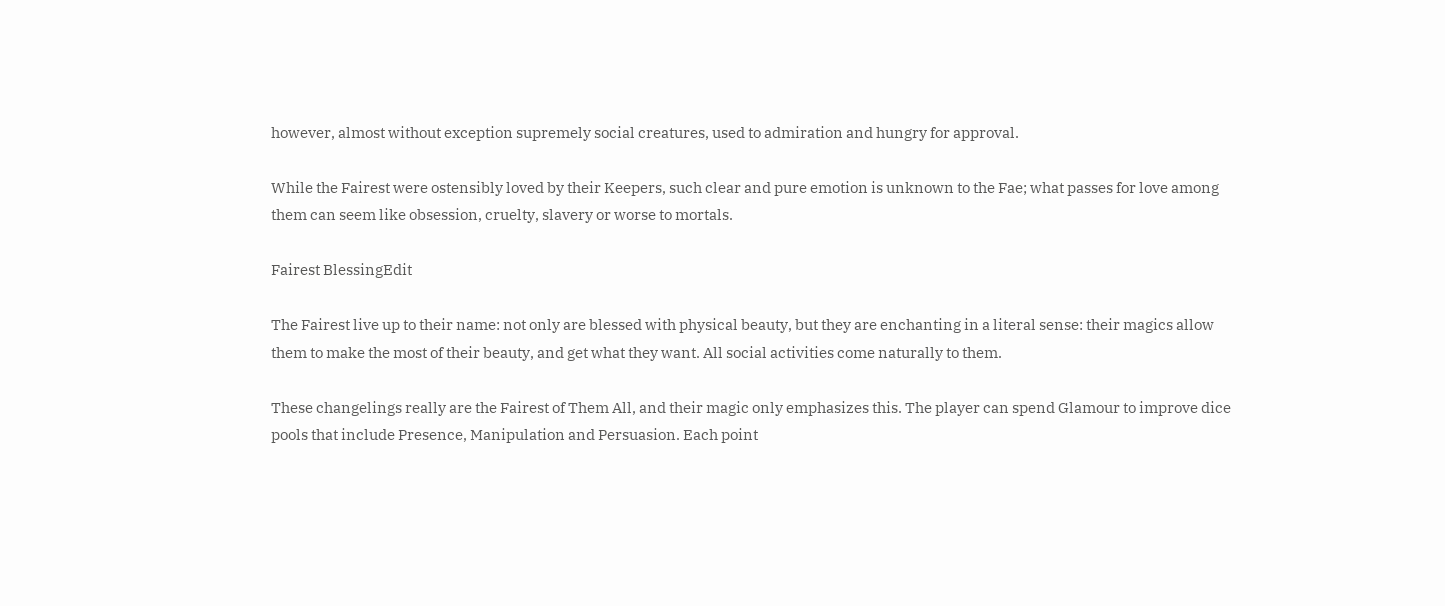however, almost without exception supremely social creatures, used to admiration and hungry for approval.

While the Fairest were ostensibly loved by their Keepers, such clear and pure emotion is unknown to the Fae; what passes for love among them can seem like obsession, cruelty, slavery or worse to mortals.

Fairest BlessingEdit

The Fairest live up to their name: not only are blessed with physical beauty, but they are enchanting in a literal sense: their magics allow them to make the most of their beauty, and get what they want. All social activities come naturally to them.

These changelings really are the Fairest of Them All, and their magic only emphasizes this. The player can spend Glamour to improve dice pools that include Presence, Manipulation and Persuasion. Each point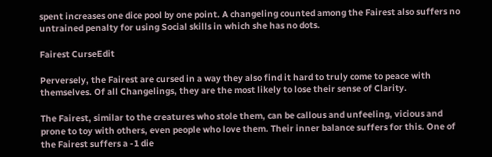spent increases one dice pool by one point. A changeling counted among the Fairest also suffers no untrained penalty for using Social skills in which she has no dots.

Fairest CurseEdit

Perversely, the Fairest are cursed in a way they also find it hard to truly come to peace with themselves. Of all Changelings, they are the most likely to lose their sense of Clarity.

The Fairest, similar to the creatures who stole them, can be callous and unfeeling, vicious and prone to toy with others, even people who love them. Their inner balance suffers for this. One of the Fairest suffers a -1 die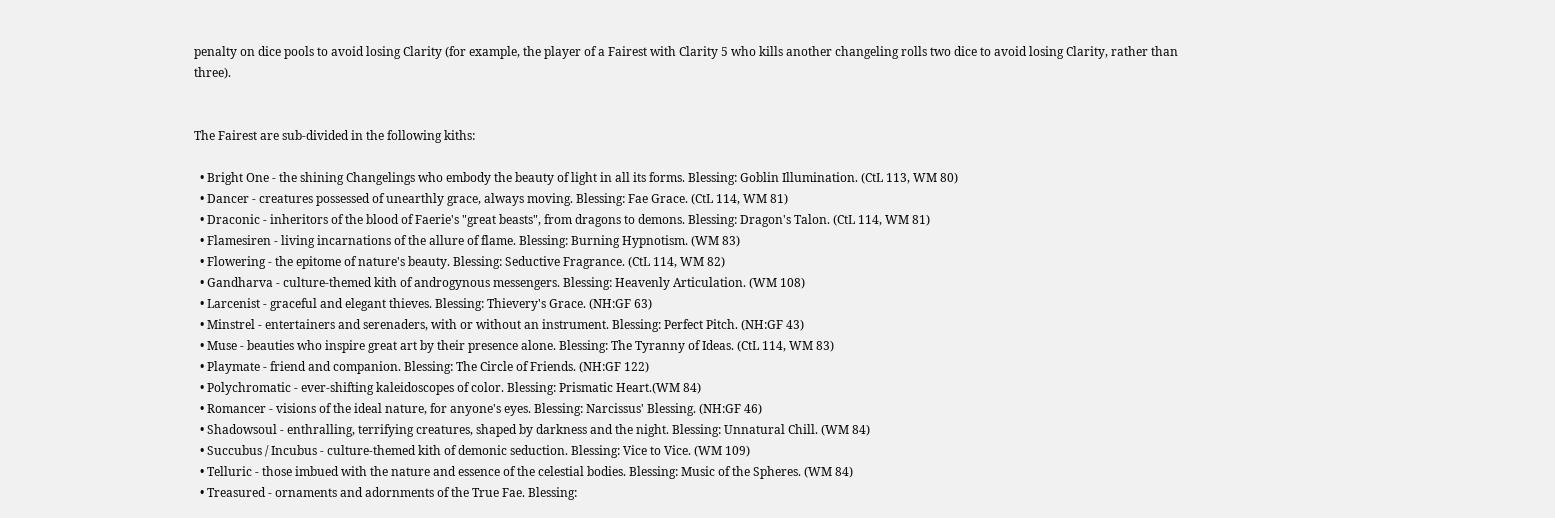penalty on dice pools to avoid losing Clarity (for example, the player of a Fairest with Clarity 5 who kills another changeling rolls two dice to avoid losing Clarity, rather than three).


The Fairest are sub-divided in the following kiths:

  • Bright One - the shining Changelings who embody the beauty of light in all its forms. Blessing: Goblin Illumination. (CtL 113, WM 80)
  • Dancer - creatures possessed of unearthly grace, always moving. Blessing: Fae Grace. (CtL 114, WM 81)
  • Draconic - inheritors of the blood of Faerie's "great beasts", from dragons to demons. Blessing: Dragon's Talon. (CtL 114, WM 81)
  • Flamesiren - living incarnations of the allure of flame. Blessing: Burning Hypnotism. (WM 83)
  • Flowering - the epitome of nature's beauty. Blessing: Seductive Fragrance. (CtL 114, WM 82)
  • Gandharva - culture-themed kith of androgynous messengers. Blessing: Heavenly Articulation. (WM 108)
  • Larcenist - graceful and elegant thieves. Blessing: Thievery's Grace. (NH:GF 63)
  • Minstrel - entertainers and serenaders, with or without an instrument. Blessing: Perfect Pitch. (NH:GF 43)
  • Muse - beauties who inspire great art by their presence alone. Blessing: The Tyranny of Ideas. (CtL 114, WM 83)
  • Playmate - friend and companion. Blessing: The Circle of Friends. (NH:GF 122)
  • Polychromatic - ever-shifting kaleidoscopes of color. Blessing: Prismatic Heart.(WM 84)
  • Romancer - visions of the ideal nature, for anyone's eyes. Blessing: Narcissus' Blessing. (NH:GF 46)
  • Shadowsoul - enthralling, terrifying creatures, shaped by darkness and the night. Blessing: Unnatural Chill. (WM 84)
  • Succubus / Incubus - culture-themed kith of demonic seduction. Blessing: Vice to Vice. (WM 109)
  • Telluric - those imbued with the nature and essence of the celestial bodies. Blessing: Music of the Spheres. (WM 84)
  • Treasured - ornaments and adornments of the True Fae. Blessing: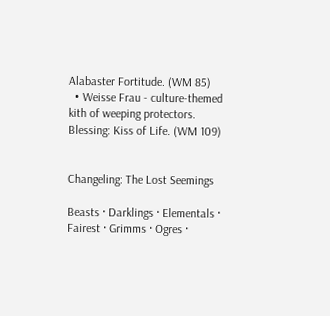Alabaster Fortitude. (WM 85)
  • Weisse Frau - culture-themed kith of weeping protectors. Blessing: Kiss of Life. (WM 109)


Changeling: The Lost Seemings

Beasts · Darklings · Elementals · Fairest · Grimms · Ogres ·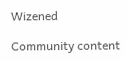Wizened

Community content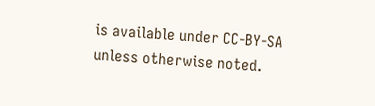is available under CC-BY-SA unless otherwise noted.